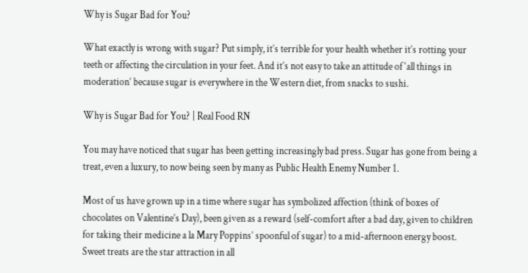Why is Sugar Bad for You?

What exactly is wrong with sugar? Put simply, it’s terrible for your health whether it’s rotting your teeth or affecting the circulation in your feet. And it’s not easy to take an attitude of ‘all things in moderation’ because sugar is everywhere in the Western diet, from snacks to sushi.

Why is Sugar Bad for You? | Real Food RN

You may have noticed that sugar has been getting increasingly bad press. Sugar has gone from being a treat, even a luxury, to now being seen by many as Public Health Enemy Number 1.

Most of us have grown up in a time where sugar has symbolized affection (think of boxes of chocolates on Valentine’s Day), been given as a reward (self-comfort after a bad day, given to children for taking their medicine a la Mary Poppins’ spoonful of sugar) to a mid-afternoon energy boost. Sweet treats are the star attraction in all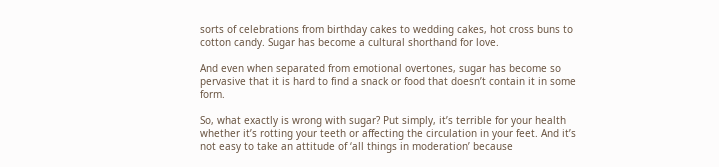sorts of celebrations from birthday cakes to wedding cakes, hot cross buns to cotton candy. Sugar has become a cultural shorthand for love.

And even when separated from emotional overtones, sugar has become so pervasive that it is hard to find a snack or food that doesn’t contain it in some form.

So, what exactly is wrong with sugar? Put simply, it’s terrible for your health whether it’s rotting your teeth or affecting the circulation in your feet. And it’s not easy to take an attitude of ‘all things in moderation’ because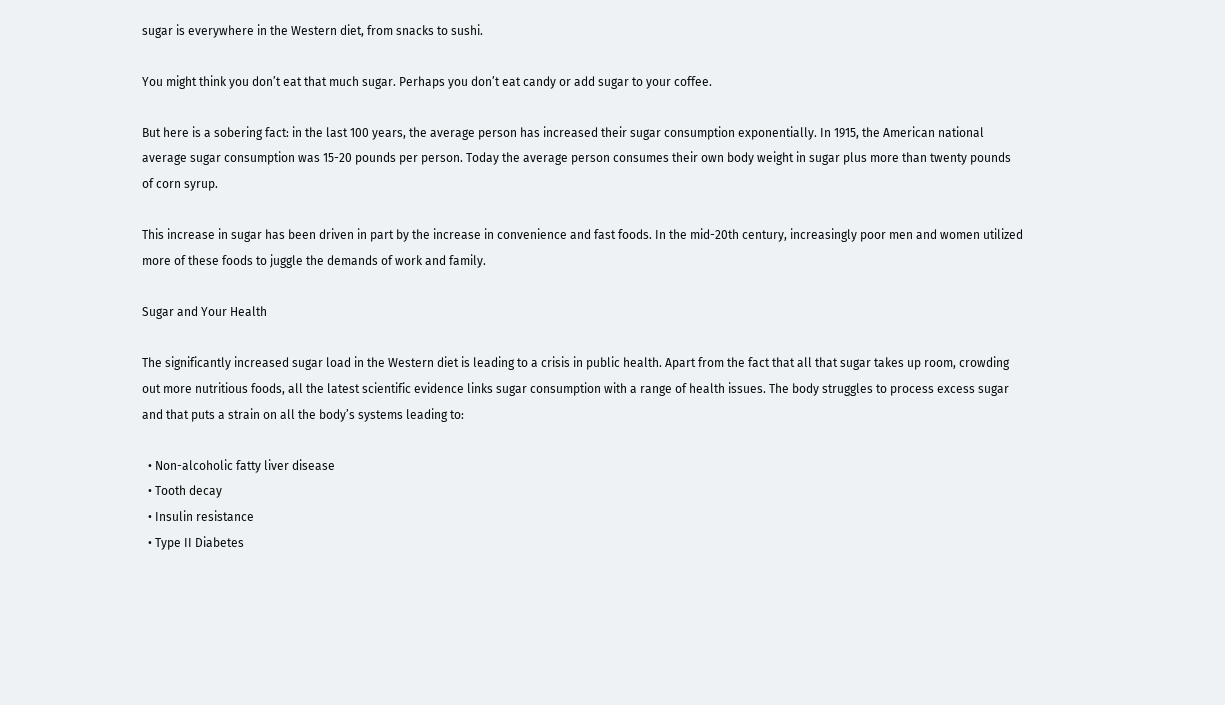sugar is everywhere in the Western diet, from snacks to sushi.

You might think you don’t eat that much sugar. Perhaps you don’t eat candy or add sugar to your coffee.

But here is a sobering fact: in the last 100 years, the average person has increased their sugar consumption exponentially. In 1915, the American national average sugar consumption was 15-20 pounds per person. Today the average person consumes their own body weight in sugar plus more than twenty pounds of corn syrup.

This increase in sugar has been driven in part by the increase in convenience and fast foods. In the mid-20th century, increasingly poor men and women utilized more of these foods to juggle the demands of work and family.

Sugar and Your Health

The significantly increased sugar load in the Western diet is leading to a crisis in public health. Apart from the fact that all that sugar takes up room, crowding out more nutritious foods, all the latest scientific evidence links sugar consumption with a range of health issues. The body struggles to process excess sugar and that puts a strain on all the body’s systems leading to:

  • Non-alcoholic fatty liver disease
  • Tooth decay
  • Insulin resistance
  • Type II Diabetes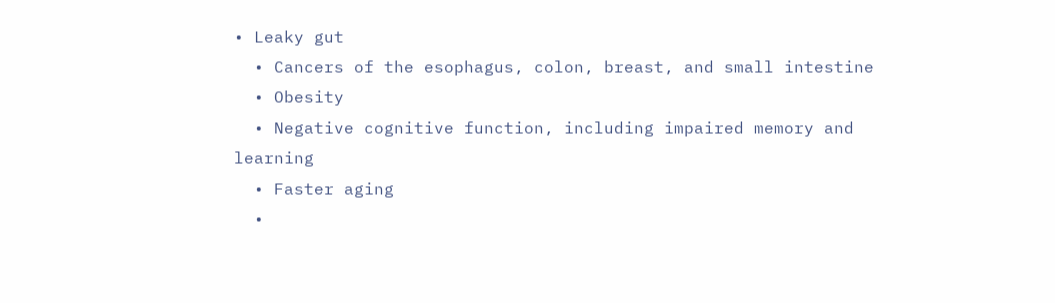• Leaky gut
  • Cancers of the esophagus, colon, breast, and small intestine
  • Obesity
  • Negative cognitive function, including impaired memory and learning
  • Faster aging
  •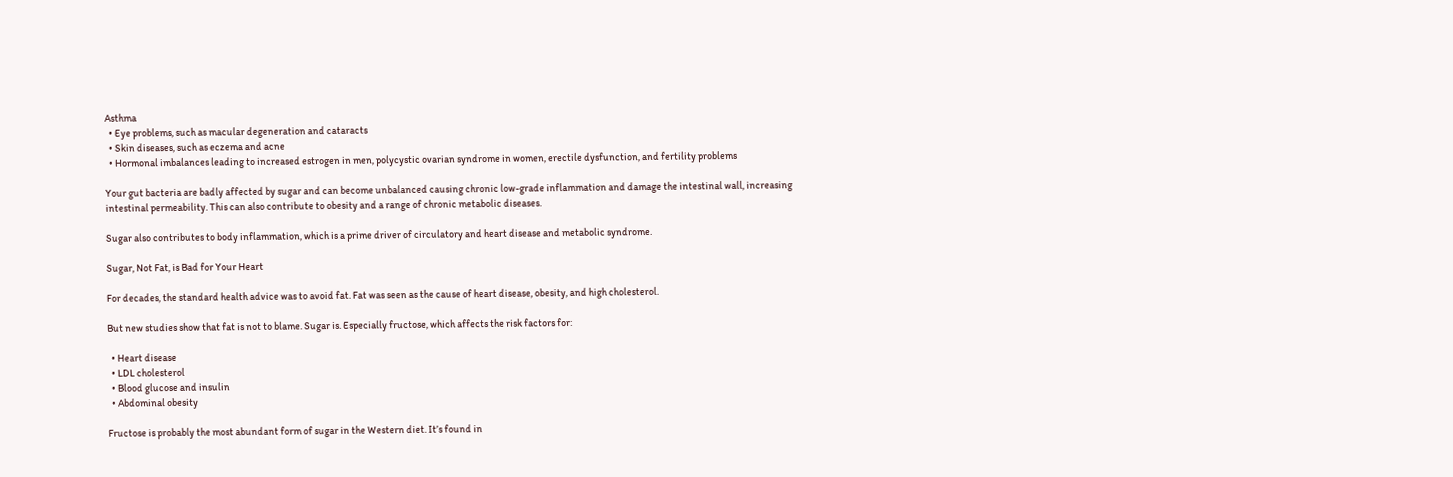Asthma
  • Eye problems, such as macular degeneration and cataracts
  • Skin diseases, such as eczema and acne
  • Hormonal imbalances leading to increased estrogen in men, polycystic ovarian syndrome in women, erectile dysfunction, and fertility problems

Your gut bacteria are badly affected by sugar and can become unbalanced causing chronic low-grade inflammation and damage the intestinal wall, increasing intestinal permeability. This can also contribute to obesity and a range of chronic metabolic diseases.

Sugar also contributes to body inflammation, which is a prime driver of circulatory and heart disease and metabolic syndrome.

Sugar, Not Fat, is Bad for Your Heart

For decades, the standard health advice was to avoid fat. Fat was seen as the cause of heart disease, obesity, and high cholesterol.

But new studies show that fat is not to blame. Sugar is. Especially fructose, which affects the risk factors for:

  • Heart disease
  • LDL cholesterol
  • Blood glucose and insulin
  • Abdominal obesity

Fructose is probably the most abundant form of sugar in the Western diet. It’s found in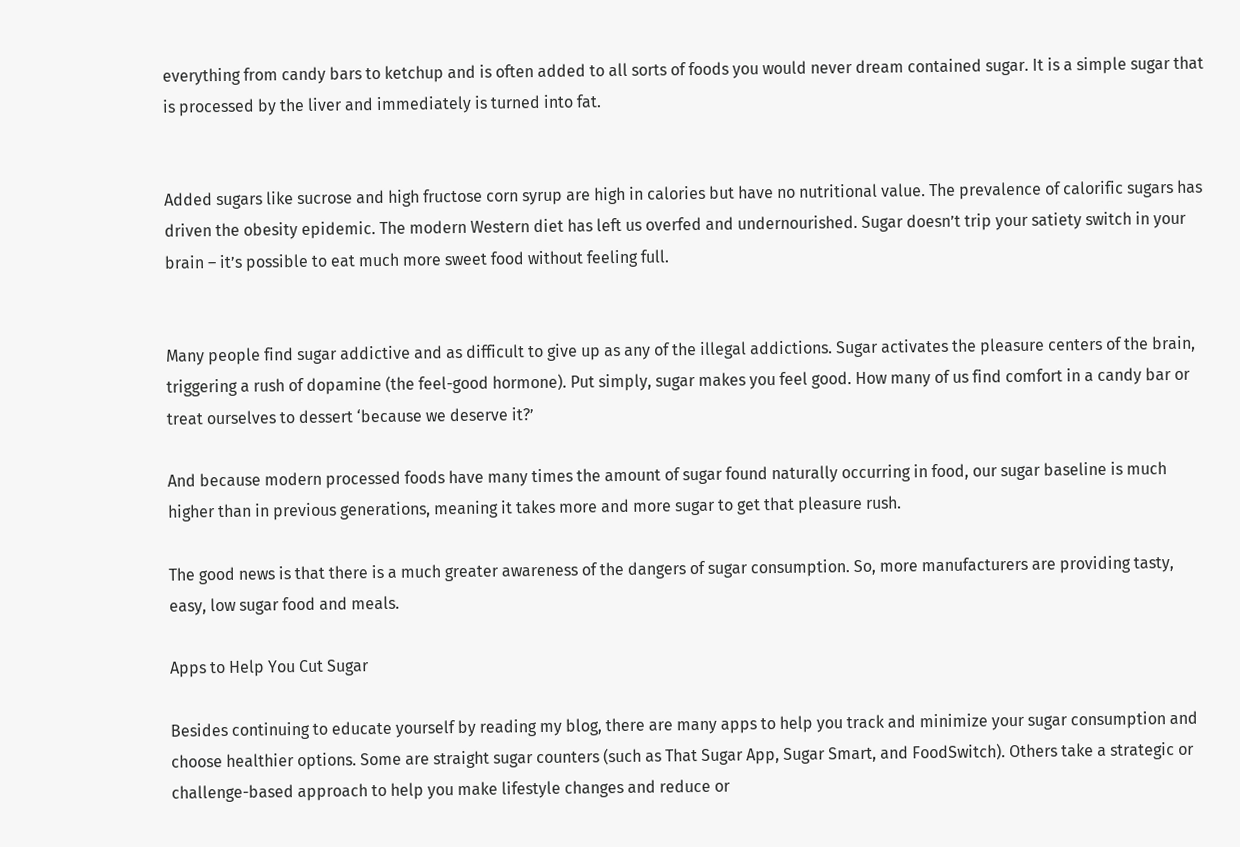everything from candy bars to ketchup and is often added to all sorts of foods you would never dream contained sugar. It is a simple sugar that is processed by the liver and immediately is turned into fat.


Added sugars like sucrose and high fructose corn syrup are high in calories but have no nutritional value. The prevalence of calorific sugars has driven the obesity epidemic. The modern Western diet has left us overfed and undernourished. Sugar doesn’t trip your satiety switch in your brain – it’s possible to eat much more sweet food without feeling full.


Many people find sugar addictive and as difficult to give up as any of the illegal addictions. Sugar activates the pleasure centers of the brain, triggering a rush of dopamine (the feel-good hormone). Put simply, sugar makes you feel good. How many of us find comfort in a candy bar or treat ourselves to dessert ‘because we deserve it?’

And because modern processed foods have many times the amount of sugar found naturally occurring in food, our sugar baseline is much higher than in previous generations, meaning it takes more and more sugar to get that pleasure rush.

The good news is that there is a much greater awareness of the dangers of sugar consumption. So, more manufacturers are providing tasty, easy, low sugar food and meals.

Apps to Help You Cut Sugar

Besides continuing to educate yourself by reading my blog, there are many apps to help you track and minimize your sugar consumption and choose healthier options. Some are straight sugar counters (such as That Sugar App, Sugar Smart, and FoodSwitch). Others take a strategic or challenge-based approach to help you make lifestyle changes and reduce or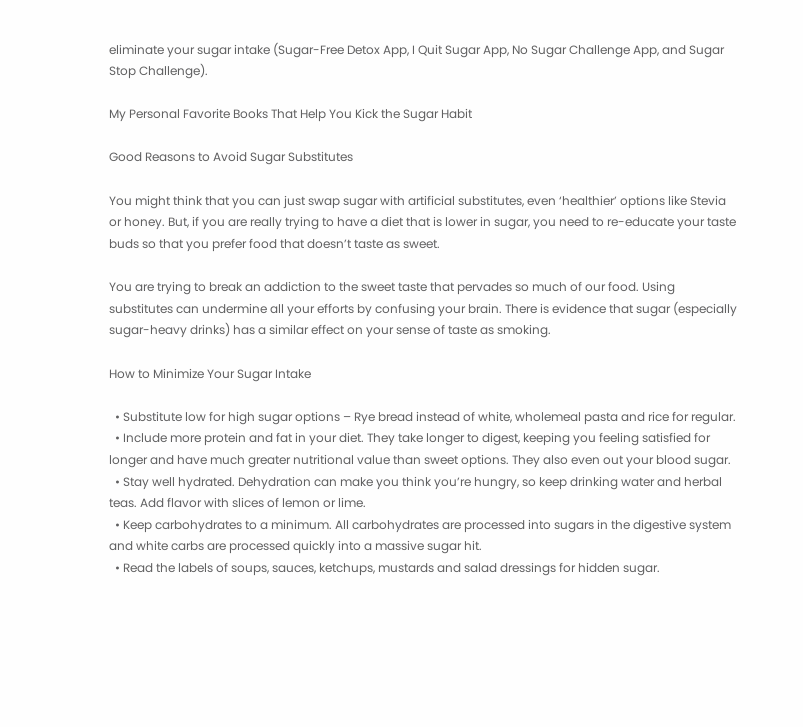eliminate your sugar intake (Sugar-Free Detox App, I Quit Sugar App, No Sugar Challenge App, and Sugar Stop Challenge).

My Personal Favorite Books That Help You Kick the Sugar Habit

Good Reasons to Avoid Sugar Substitutes

You might think that you can just swap sugar with artificial substitutes, even ‘healthier’ options like Stevia or honey. But, if you are really trying to have a diet that is lower in sugar, you need to re-educate your taste buds so that you prefer food that doesn’t taste as sweet.

You are trying to break an addiction to the sweet taste that pervades so much of our food. Using substitutes can undermine all your efforts by confusing your brain. There is evidence that sugar (especially sugar-heavy drinks) has a similar effect on your sense of taste as smoking.

How to Minimize Your Sugar Intake

  • Substitute low for high sugar options – Rye bread instead of white, wholemeal pasta and rice for regular.
  • Include more protein and fat in your diet. They take longer to digest, keeping you feeling satisfied for longer and have much greater nutritional value than sweet options. They also even out your blood sugar.
  • Stay well hydrated. Dehydration can make you think you’re hungry, so keep drinking water and herbal teas. Add flavor with slices of lemon or lime.
  • Keep carbohydrates to a minimum. All carbohydrates are processed into sugars in the digestive system and white carbs are processed quickly into a massive sugar hit.
  • Read the labels of soups, sauces, ketchups, mustards and salad dressings for hidden sugar.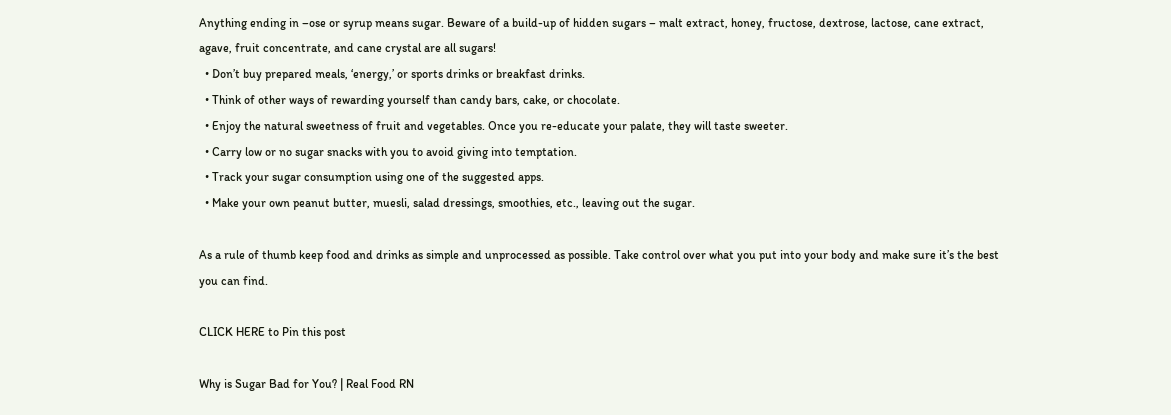Anything ending in –ose or syrup means sugar. Beware of a build-up of hidden sugars – malt extract, honey, fructose, dextrose, lactose, cane extract, agave, fruit concentrate, and cane crystal are all sugars!
  • Don’t buy prepared meals, ‘energy,’ or sports drinks or breakfast drinks.
  • Think of other ways of rewarding yourself than candy bars, cake, or chocolate.
  • Enjoy the natural sweetness of fruit and vegetables. Once you re-educate your palate, they will taste sweeter.
  • Carry low or no sugar snacks with you to avoid giving into temptation.
  • Track your sugar consumption using one of the suggested apps.
  • Make your own peanut butter, muesli, salad dressings, smoothies, etc., leaving out the sugar.

As a rule of thumb keep food and drinks as simple and unprocessed as possible. Take control over what you put into your body and make sure it’s the best you can find.

CLICK HERE to Pin this post

Why is Sugar Bad for You? | Real Food RN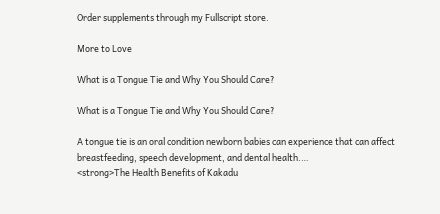Order supplements through my Fullscript store.

More to Love

What is a Tongue Tie and Why You Should Care?

What is a Tongue Tie and Why You Should Care?

A tongue tie is an oral condition newborn babies can experience that can affect breastfeeding, speech development, and dental health.…
<strong>The Health Benefits of Kakadu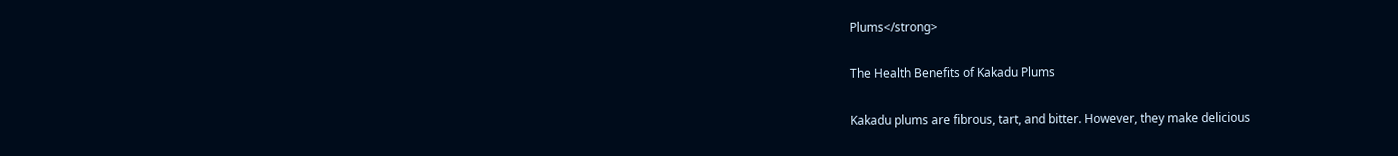Plums</strong>

The Health Benefits of Kakadu Plums

Kakadu plums are fibrous, tart, and bitter. However, they make delicious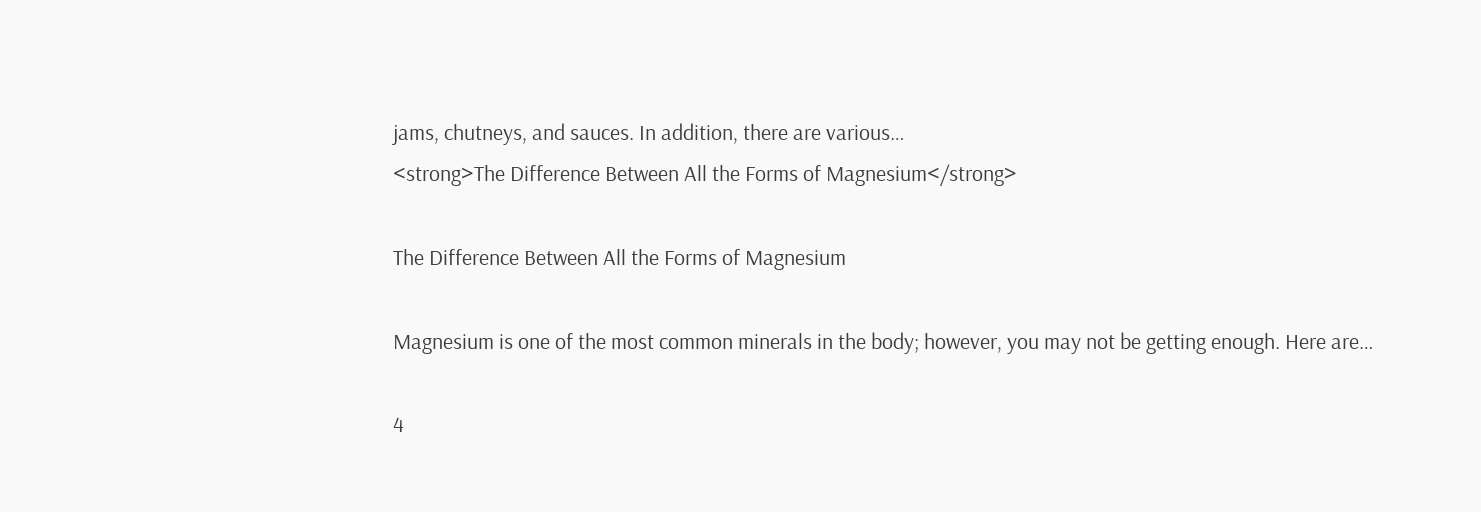jams, chutneys, and sauces. In addition, there are various…
<strong>The Difference Between All the Forms of Magnesium</strong>

The Difference Between All the Forms of Magnesium

Magnesium is one of the most common minerals in the body; however, you may not be getting enough. Here are…

4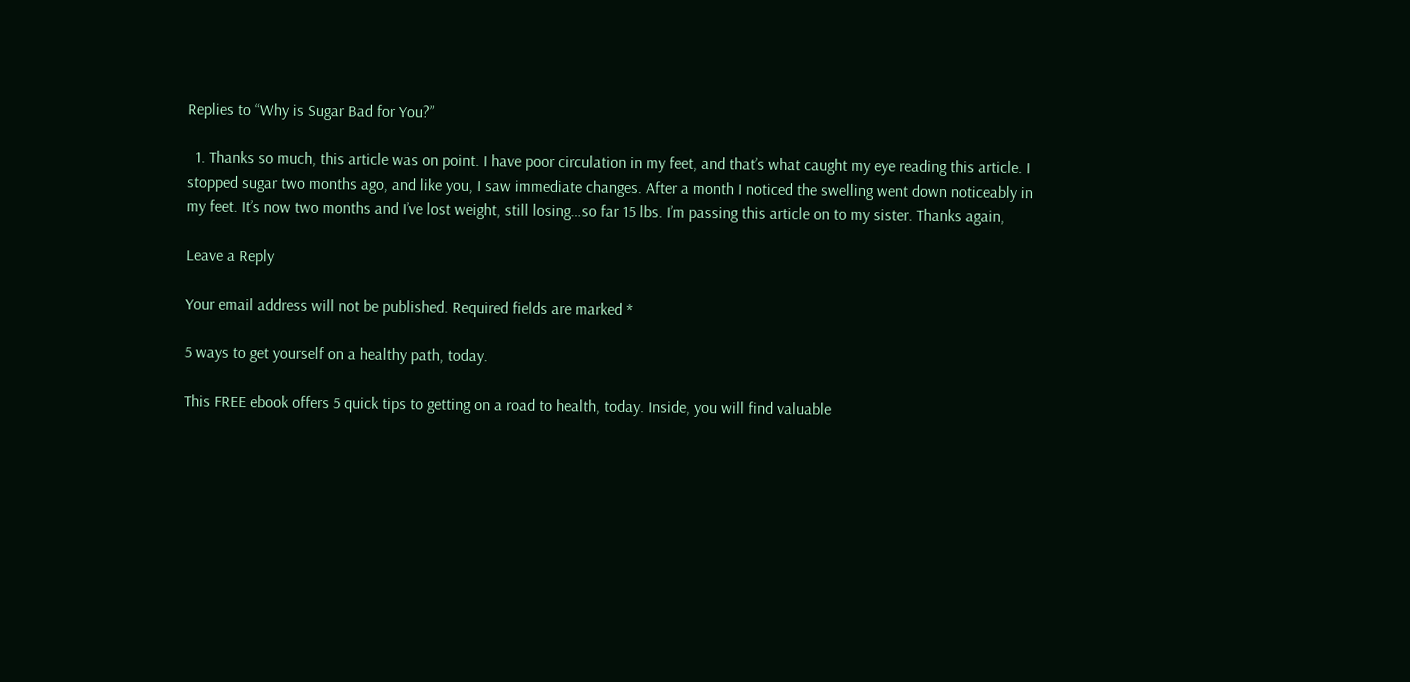Replies to “Why is Sugar Bad for You?”

  1. Thanks so much, this article was on point. I have poor circulation in my feet, and that’s what caught my eye reading this article. I stopped sugar two months ago, and like you, I saw immediate changes. After a month I noticed the swelling went down noticeably in my feet. It’s now two months and I’ve lost weight, still losing…so far 15 lbs. I’m passing this article on to my sister. Thanks again,

Leave a Reply

Your email address will not be published. Required fields are marked *

5 ways to get yourself on a healthy path, today.

This FREE ebook offers 5 quick tips to getting on a road to health, today. Inside, you will find valuable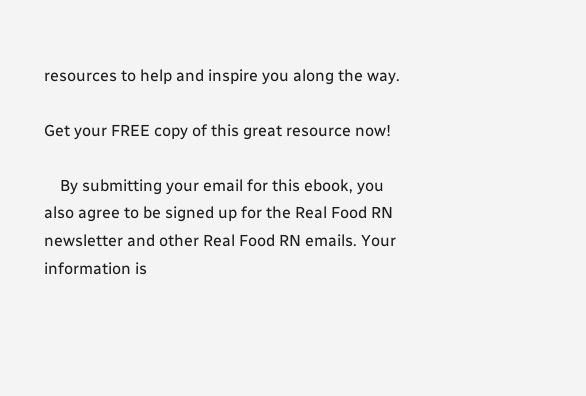resources to help and inspire you along the way.

Get your FREE copy of this great resource now!

    By submitting your email for this ebook, you also agree to be signed up for the Real Food RN newsletter and other Real Food RN emails. Your information is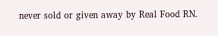never sold or given away by Real Food RN.